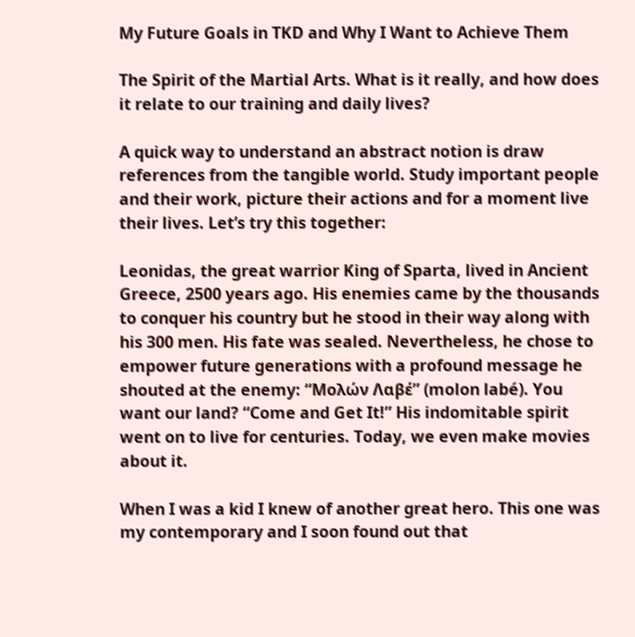My Future Goals in TKD and Why I Want to Achieve Them

The Spirit of the Martial Arts. What is it really, and how does it relate to our training and daily lives?

A quick way to understand an abstract notion is draw references from the tangible world. Study important people and their work, picture their actions and for a moment live their lives. Let’s try this together:

Leonidas, the great warrior King of Sparta, lived in Ancient Greece, 2500 years ago. His enemies came by the thousands to conquer his country but he stood in their way along with his 300 men. His fate was sealed. Nevertheless, he chose to empower future generations with a profound message he shouted at the enemy: “Μολών Λαβέ” (molon labé). You want our land? “Come and Get It!” His indomitable spirit went on to live for centuries. Today, we even make movies about it.

When I was a kid I knew of another great hero. This one was my contemporary and I soon found out that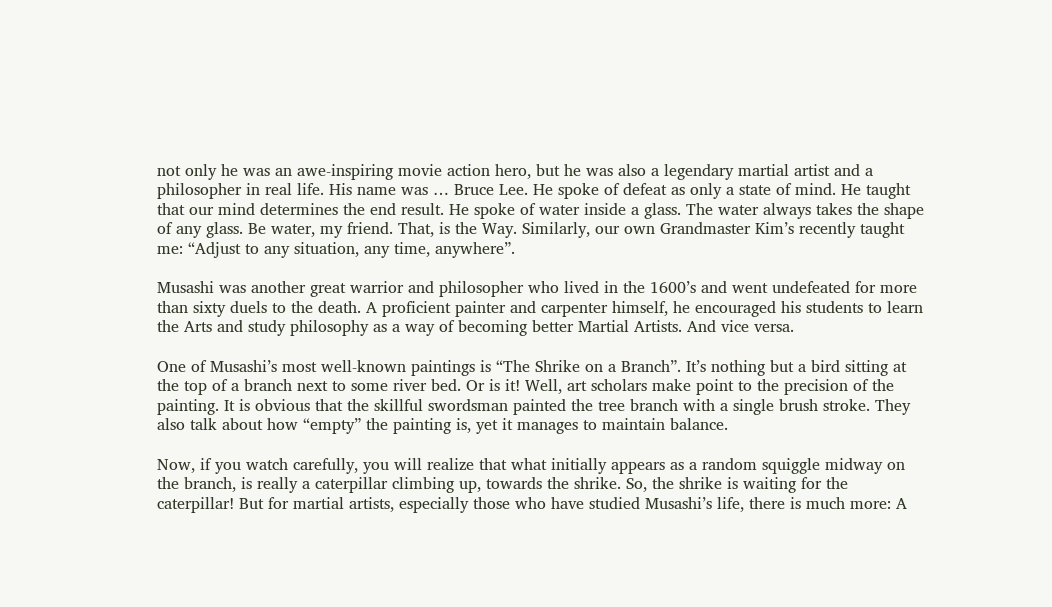not only he was an awe-inspiring movie action hero, but he was also a legendary martial artist and a philosopher in real life. His name was … Bruce Lee. He spoke of defeat as only a state of mind. He taught that our mind determines the end result. He spoke of water inside a glass. The water always takes the shape of any glass. Be water, my friend. That, is the Way. Similarly, our own Grandmaster Kim’s recently taught me: “Adjust to any situation, any time, anywhere”.

Musashi was another great warrior and philosopher who lived in the 1600’s and went undefeated for more than sixty duels to the death. A proficient painter and carpenter himself, he encouraged his students to learn the Arts and study philosophy as a way of becoming better Martial Artists. And vice versa.

One of Musashi’s most well-known paintings is “The Shrike on a Branch”. It’s nothing but a bird sitting at the top of a branch next to some river bed. Or is it! Well, art scholars make point to the precision of the painting. It is obvious that the skillful swordsman painted the tree branch with a single brush stroke. They also talk about how “empty” the painting is, yet it manages to maintain balance.

Now, if you watch carefully, you will realize that what initially appears as a random squiggle midway on the branch, is really a caterpillar climbing up, towards the shrike. So, the shrike is waiting for the caterpillar! But for martial artists, especially those who have studied Musashi’s life, there is much more: A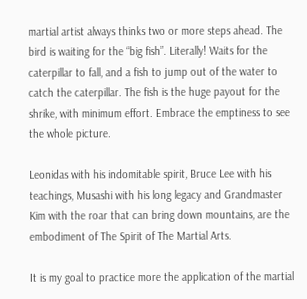martial artist always thinks two or more steps ahead. The bird is waiting for the “big fish”. Literally! Waits for the caterpillar to fall, and a fish to jump out of the water to catch the caterpillar. The fish is the huge payout for the shrike, with minimum effort. Embrace the emptiness to see the whole picture.

Leonidas with his indomitable spirit, Bruce Lee with his teachings, Musashi with his long legacy and Grandmaster Kim with the roar that can bring down mountains, are the embodiment of The Spirit of The Martial Arts.

It is my goal to practice more the application of the martial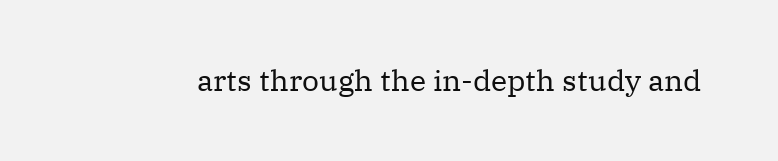arts through the in-depth study and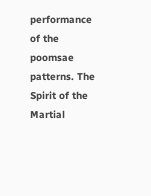performance of the poomsae patterns. The Spirit of the Martial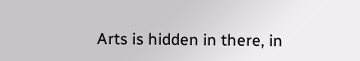Arts is hidden in there, in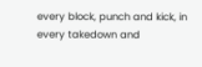every block, punch and kick, in every takedown and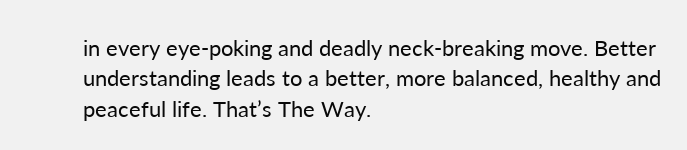in every eye-poking and deadly neck-breaking move. Better understanding leads to a better, more balanced, healthy and peaceful life. That’s The Way.